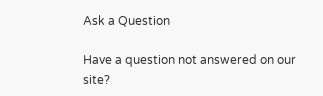Ask a Question

Have a question not answered on our site?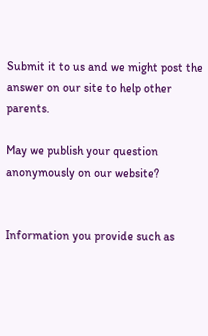Submit it to us and we might post the answer on our site to help other parents.

May we publish your question anonymously on our website?


Information you provide such as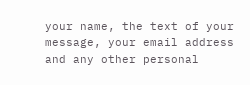your name, the text of your message, your email address and any other personal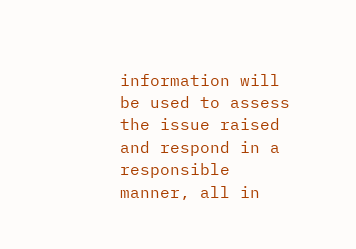information will be used to assess the issue raised and respond in a responsible manner, all in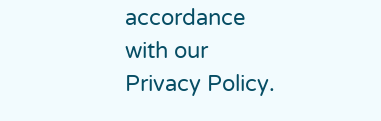accordance with our Privacy Policy.